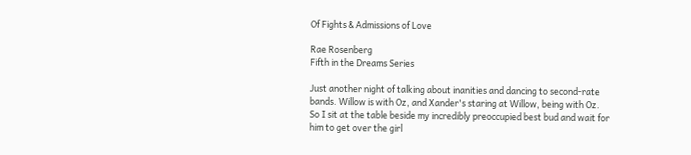Of Fights & Admissions of Love

Rae Rosenberg
Fifth in the Dreams Series

Just another night of talking about inanities and dancing to second-rate bands. Willow is with Oz, and Xander's staring at Willow, being with Oz. So I sit at the table beside my incredibly preoccupied best bud and wait for him to get over the girl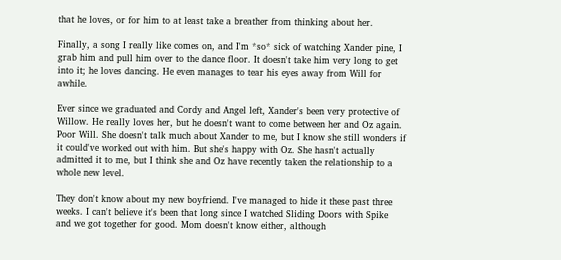that he loves, or for him to at least take a breather from thinking about her.

Finally, a song I really like comes on, and I'm *so* sick of watching Xander pine, I grab him and pull him over to the dance floor. It doesn't take him very long to get into it; he loves dancing. He even manages to tear his eyes away from Will for awhile.

Ever since we graduated and Cordy and Angel left, Xander's been very protective of Willow. He really loves her, but he doesn't want to come between her and Oz again. Poor Will. She doesn't talk much about Xander to me, but I know she still wonders if it could've worked out with him. But she's happy with Oz. She hasn't actually admitted it to me, but I think she and Oz have recently taken the relationship to a whole new level.

They don't know about my new boyfriend. I've managed to hide it these past three weeks. I can't believe it's been that long since I watched Sliding Doors with Spike and we got together for good. Mom doesn't know either, although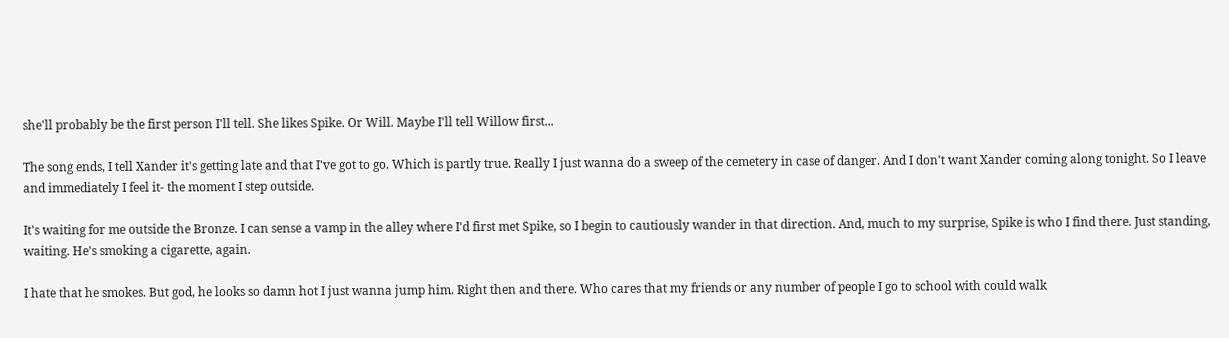she'll probably be the first person I'll tell. She likes Spike. Or Will. Maybe I'll tell Willow first...

The song ends, I tell Xander it's getting late and that I've got to go. Which is partly true. Really I just wanna do a sweep of the cemetery in case of danger. And I don't want Xander coming along tonight. So I leave and immediately I feel it- the moment I step outside.

It's waiting for me outside the Bronze. I can sense a vamp in the alley where I'd first met Spike, so I begin to cautiously wander in that direction. And, much to my surprise, Spike is who I find there. Just standing, waiting. He's smoking a cigarette, again.

I hate that he smokes. But god, he looks so damn hot I just wanna jump him. Right then and there. Who cares that my friends or any number of people I go to school with could walk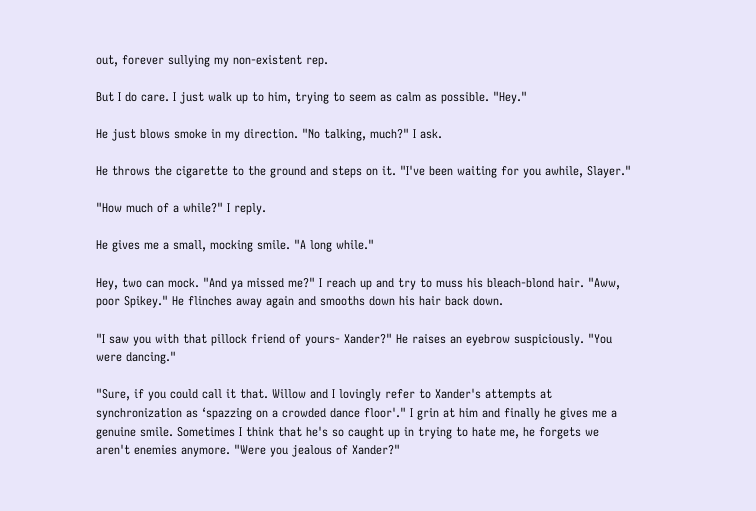out, forever sullying my non-existent rep.

But I do care. I just walk up to him, trying to seem as calm as possible. "Hey."

He just blows smoke in my direction. "No talking, much?" I ask.

He throws the cigarette to the ground and steps on it. "I've been waiting for you awhile, Slayer."

"How much of a while?" I reply.

He gives me a small, mocking smile. "A long while."

Hey, two can mock. "And ya missed me?" I reach up and try to muss his bleach-blond hair. "Aww, poor Spikey." He flinches away again and smooths down his hair back down.

"I saw you with that pillock friend of yours- Xander?" He raises an eyebrow suspiciously. "You were dancing."

"Sure, if you could call it that. Willow and I lovingly refer to Xander's attempts at synchronization as ‘spazzing on a crowded dance floor'." I grin at him and finally he gives me a genuine smile. Sometimes I think that he's so caught up in trying to hate me, he forgets we aren't enemies anymore. "Were you jealous of Xander?"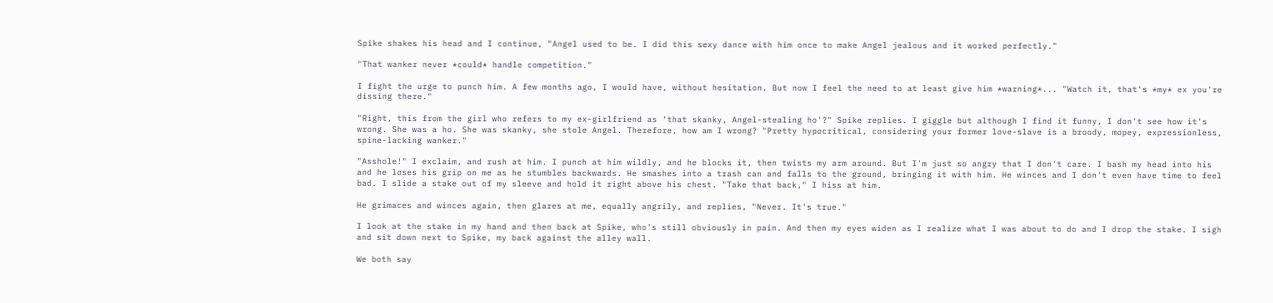Spike shakes his head and I continue, "Angel used to be. I did this sexy dance with him once to make Angel jealous and it worked perfectly."

"That wanker never *could* handle competition."

I fight the urge to punch him. A few months ago, I would have, without hesitation. But now I feel the need to at least give him *warning*... "Watch it, that's *my* ex you're dissing there."

"Right, this from the girl who refers to my ex-girlfriend as ‘that skanky, Angel-stealing ho'?" Spike replies. I giggle but although I find it funny, I don't see how it's wrong. She was a ho. She was skanky, she stole Angel. Therefore, how am I wrong? "Pretty hypocritical, considering your former love-slave is a broody, mopey, expressionless, spine-lacking wanker."

"Asshole!" I exclaim, and rush at him. I punch at him wildly, and he blocks it, then twists my arm around. But I'm just so angry that I don't care. I bash my head into his and he loses his grip on me as he stumbles backwards. He smashes into a trash can and falls to the ground, bringing it with him. He winces and I don't even have time to feel bad. I slide a stake out of my sleeve and hold it right above his chest. "Take that back," I hiss at him.

He grimaces and winces again, then glares at me, equally angrily, and replies, "Never. It's true."

I look at the stake in my hand and then back at Spike, who's still obviously in pain. And then my eyes widen as I realize what I was about to do and I drop the stake. I sigh and sit down next to Spike, my back against the alley wall.

We both say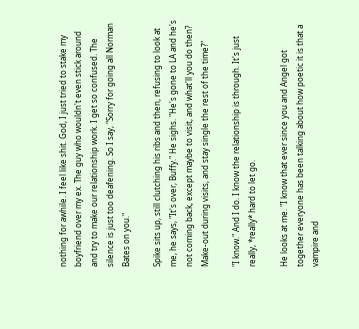nothing for awhile. I feel like shit. God, I just tried to stake my boyfriend over my ex. The guy who wouldn't even stick around and try to make our relationship work. I get so confused. The silence is just too deafening. So I say, "Sorry for going all Norman Bates on you."

Spike sits up, still clutching his ribs and then, refusing to look at me, he says, "It's over, Buffy." He sighs. "He's gone to LA and he's not coming back, except maybe to visit, and what'll you do then? Make-out during visits, and stay single the rest of the time?"

"I know." And I do. I know the relationship is through. It's just really, *really* hard to let go.

He looks at me. "I know that ever since you and Angel got together everyone has been talking about how poetic it is that a vampire and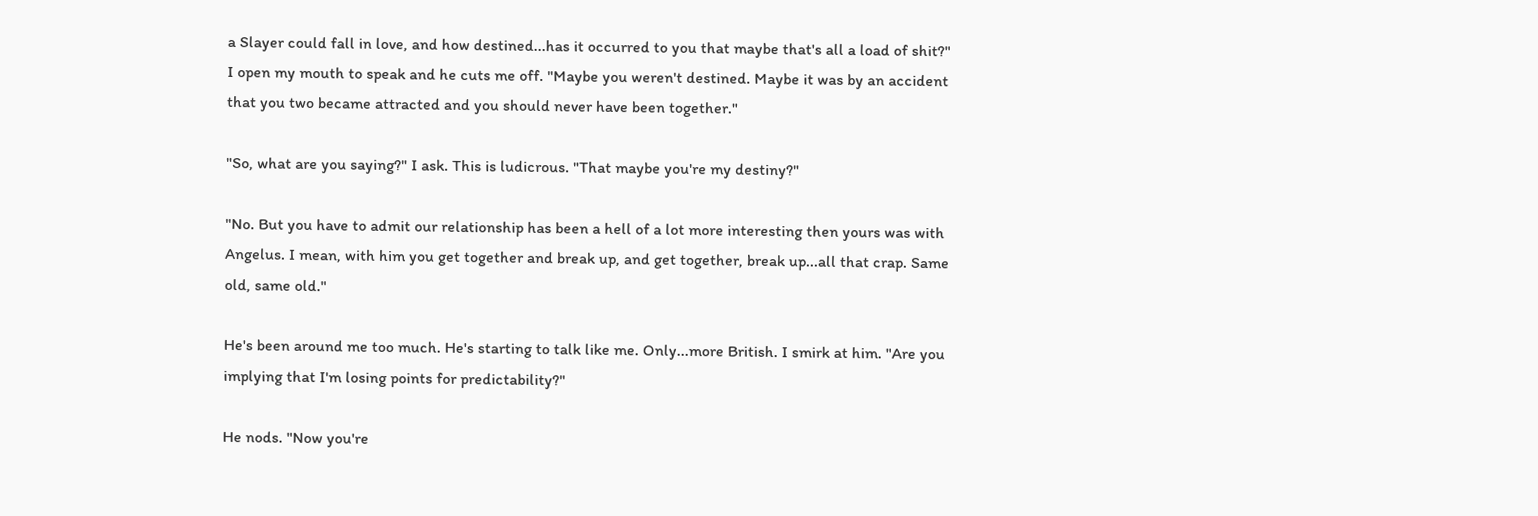a Slayer could fall in love, and how destined...has it occurred to you that maybe that's all a load of shit?" I open my mouth to speak and he cuts me off. "Maybe you weren't destined. Maybe it was by an accident that you two became attracted and you should never have been together."

"So, what are you saying?" I ask. This is ludicrous. "That maybe you're my destiny?"

"No. But you have to admit our relationship has been a hell of a lot more interesting then yours was with Angelus. I mean, with him you get together and break up, and get together, break up...all that crap. Same old, same old."

He's been around me too much. He's starting to talk like me. Only...more British. I smirk at him. "Are you implying that I'm losing points for predictability?"

He nods. "Now you're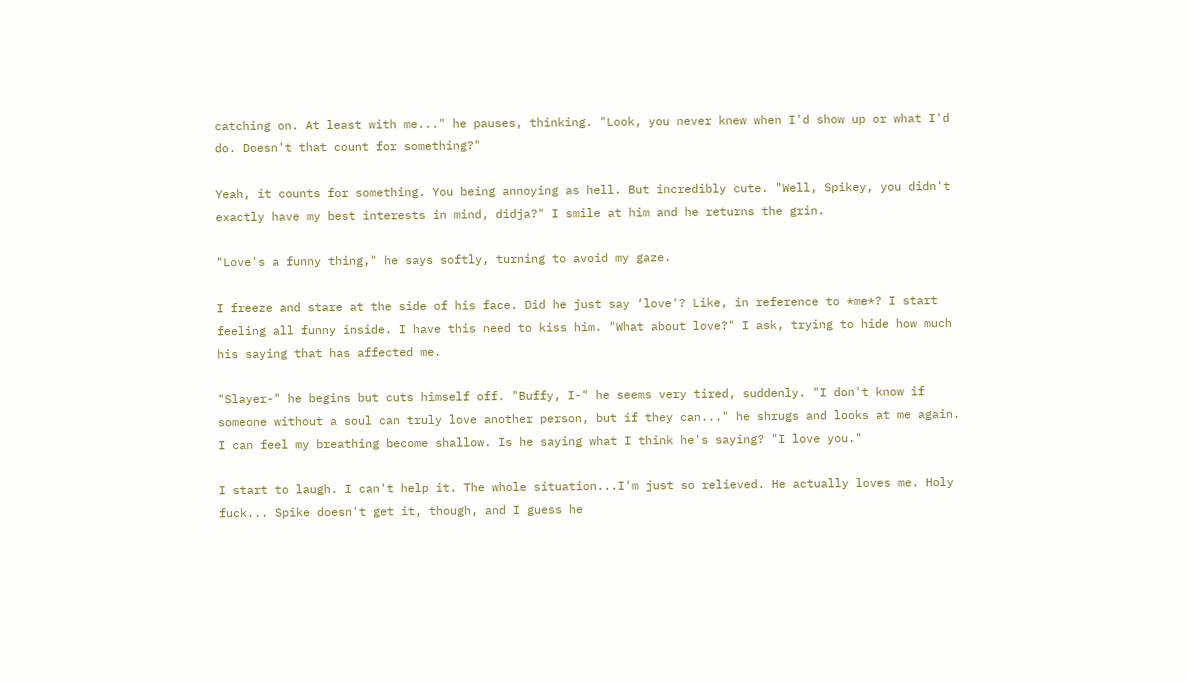catching on. At least with me..." he pauses, thinking. "Look, you never knew when I'd show up or what I'd do. Doesn't that count for something?"

Yeah, it counts for something. You being annoying as hell. But incredibly cute. "Well, Spikey, you didn't exactly have my best interests in mind, didja?" I smile at him and he returns the grin.

"Love's a funny thing," he says softly, turning to avoid my gaze.

I freeze and stare at the side of his face. Did he just say ‘love'? Like, in reference to *me*? I start feeling all funny inside. I have this need to kiss him. "What about love?" I ask, trying to hide how much his saying that has affected me.

"Slayer-" he begins but cuts himself off. "Buffy, I-" he seems very tired, suddenly. "I don't know if someone without a soul can truly love another person, but if they can..." he shrugs and looks at me again. I can feel my breathing become shallow. Is he saying what I think he's saying? "I love you."

I start to laugh. I can't help it. The whole situation...I'm just so relieved. He actually loves me. Holy fuck... Spike doesn't get it, though, and I guess he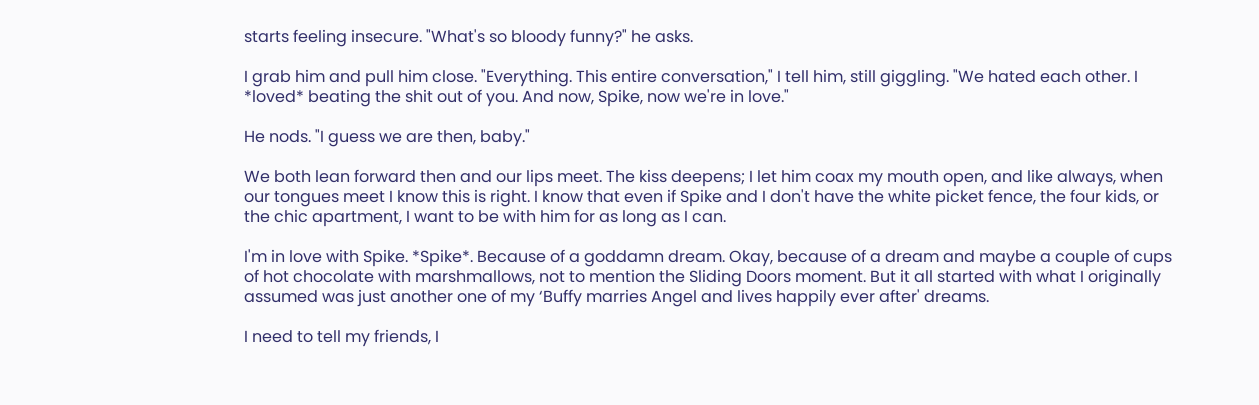starts feeling insecure. "What's so bloody funny?" he asks.

I grab him and pull him close. "Everything. This entire conversation," I tell him, still giggling. "We hated each other. I *loved* beating the shit out of you. And now, Spike, now we're in love."

He nods. "I guess we are then, baby."

We both lean forward then and our lips meet. The kiss deepens; I let him coax my mouth open, and like always, when our tongues meet I know this is right. I know that even if Spike and I don't have the white picket fence, the four kids, or the chic apartment, I want to be with him for as long as I can.

I'm in love with Spike. *Spike*. Because of a goddamn dream. Okay, because of a dream and maybe a couple of cups of hot chocolate with marshmallows, not to mention the Sliding Doors moment. But it all started with what I originally assumed was just another one of my ‘Buffy marries Angel and lives happily ever after' dreams.

I need to tell my friends, I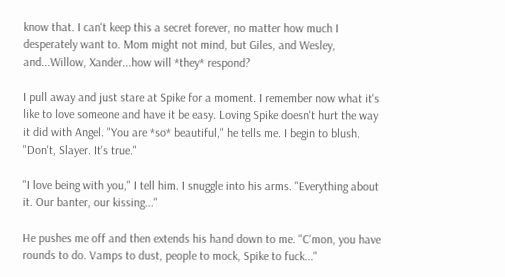know that. I can't keep this a secret forever, no matter how much I desperately want to. Mom might not mind, but Giles, and Wesley, and...Willow, Xander...how will *they* respond?

I pull away and just stare at Spike for a moment. I remember now what it's like to love someone and have it be easy. Loving Spike doesn't hurt the way it did with Angel. "You are *so* beautiful," he tells me. I begin to blush. "Don't, Slayer. It's true."

"I love being with you," I tell him. I snuggle into his arms. "Everything about it. Our banter, our kissing..."

He pushes me off and then extends his hand down to me. "C'mon, you have rounds to do. Vamps to dust, people to mock, Spike to fuck..."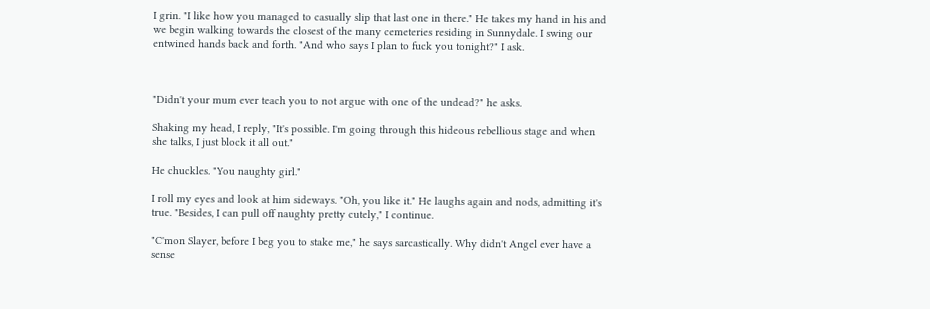I grin. "I like how you managed to casually slip that last one in there." He takes my hand in his and we begin walking towards the closest of the many cemeteries residing in Sunnydale. I swing our entwined hands back and forth. "And who says I plan to fuck you tonight?" I ask.



"Didn't your mum ever teach you to not argue with one of the undead?" he asks.

Shaking my head, I reply, "It's possible. I'm going through this hideous rebellious stage and when she talks, I just block it all out."

He chuckles. "You naughty girl."

I roll my eyes and look at him sideways. "Oh, you like it." He laughs again and nods, admitting it's true. "Besides, I can pull off naughty pretty cutely," I continue.

"C'mon Slayer, before I beg you to stake me," he says sarcastically. Why didn't Angel ever have a sense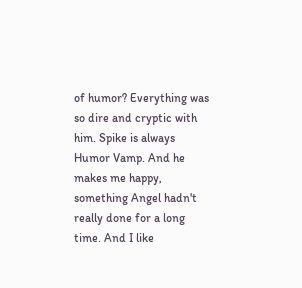of humor? Everything was so dire and cryptic with him. Spike is always Humor Vamp. And he makes me happy, something Angel hadn't really done for a long time. And I like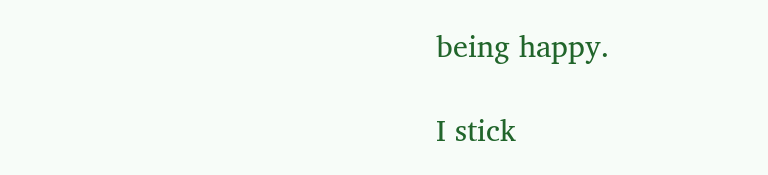being happy.

I stick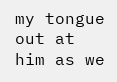my tongue out at him as we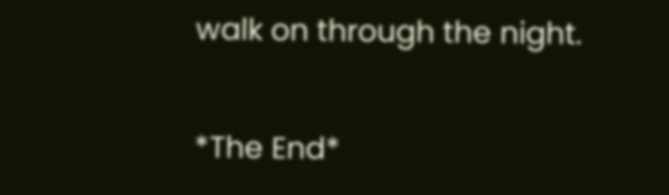walk on through the night.

*The End*